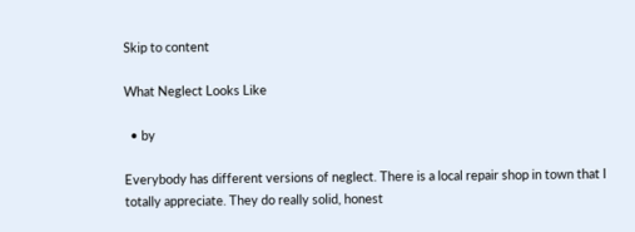Skip to content

What Neglect Looks Like

  • by

Everybody has different versions of neglect. There is a local repair shop in town that I totally appreciate. They do really solid, honest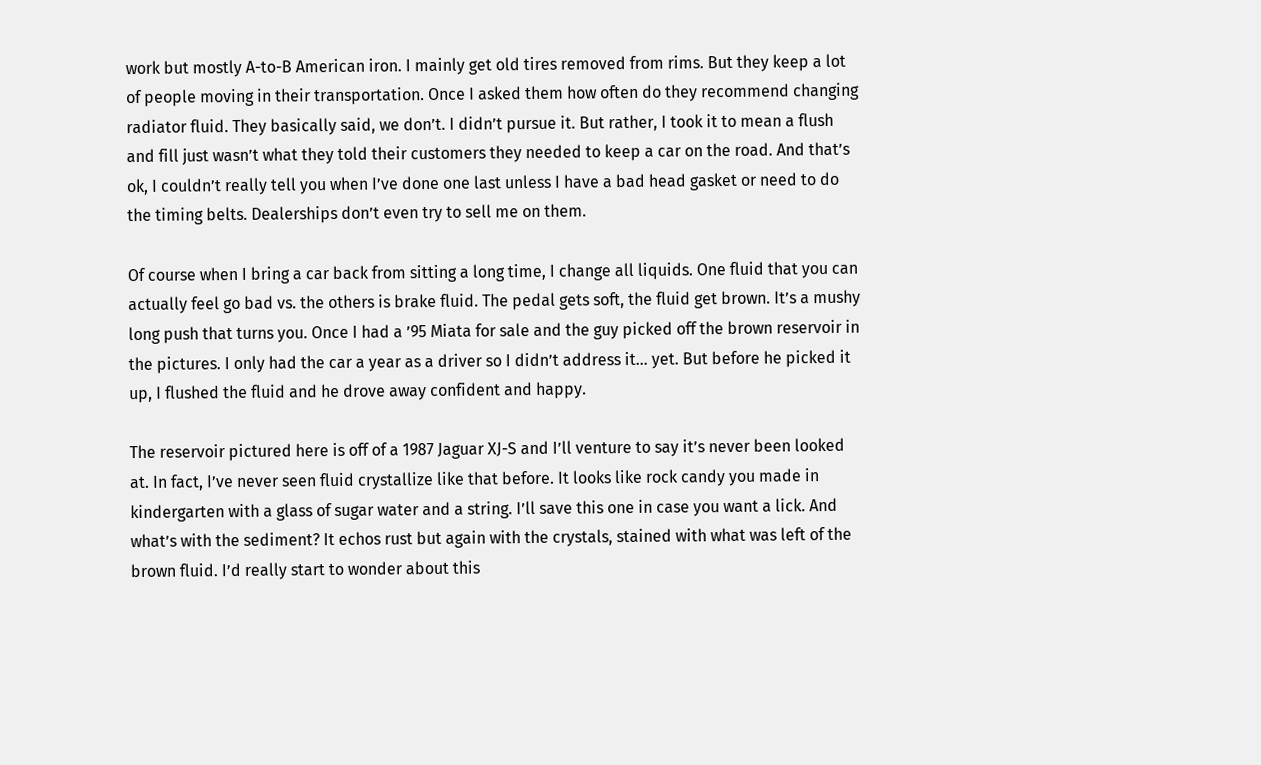work but mostly A-to-B American iron. I mainly get old tires removed from rims. But they keep a lot of people moving in their transportation. Once I asked them how often do they recommend changing radiator fluid. They basically said, we don’t. I didn’t pursue it. But rather, I took it to mean a flush and fill just wasn’t what they told their customers they needed to keep a car on the road. And that’s ok, I couldn’t really tell you when I’ve done one last unless I have a bad head gasket or need to do the timing belts. Dealerships don’t even try to sell me on them.

Of course when I bring a car back from sitting a long time, I change all liquids. One fluid that you can actually feel go bad vs. the others is brake fluid. The pedal gets soft, the fluid get brown. It’s a mushy long push that turns you. Once I had a ’95 Miata for sale and the guy picked off the brown reservoir in the pictures. I only had the car a year as a driver so I didn’t address it… yet. But before he picked it up, I flushed the fluid and he drove away confident and happy.

The reservoir pictured here is off of a 1987 Jaguar XJ-S and I’ll venture to say it’s never been looked at. In fact, I’ve never seen fluid crystallize like that before. It looks like rock candy you made in kindergarten with a glass of sugar water and a string. I’ll save this one in case you want a lick. And what’s with the sediment? It echos rust but again with the crystals, stained with what was left of the brown fluid. I’d really start to wonder about this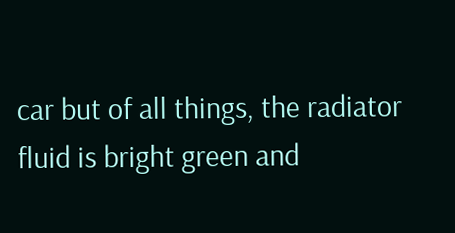car but of all things, the radiator fluid is bright green and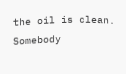the oil is clean. Somebody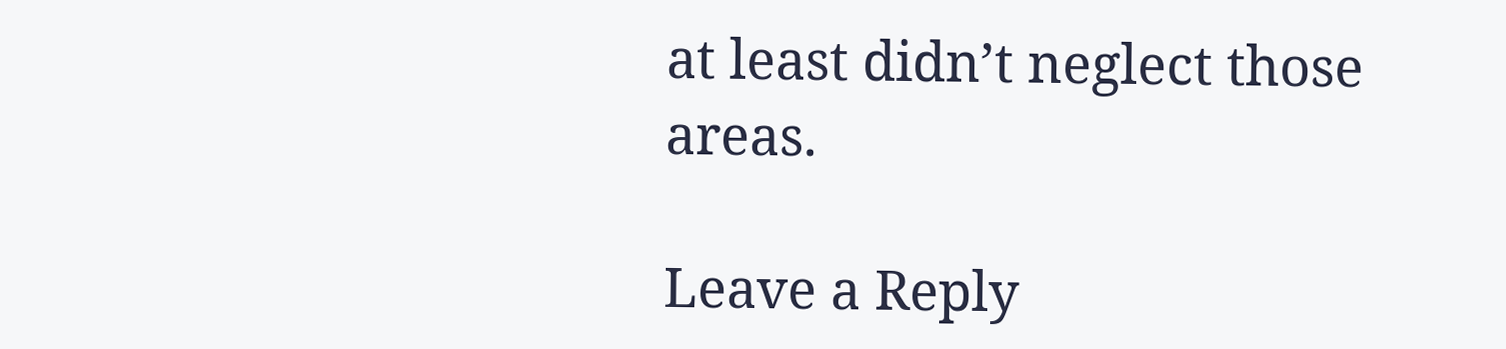at least didn’t neglect those areas.

Leave a Reply